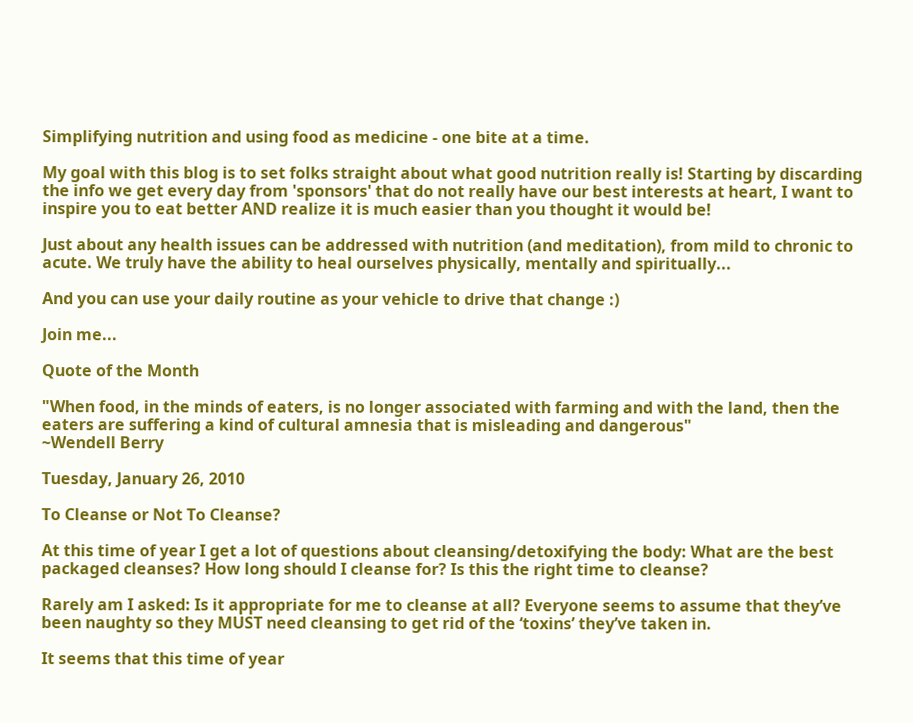Simplifying nutrition and using food as medicine - one bite at a time.

My goal with this blog is to set folks straight about what good nutrition really is! Starting by discarding the info we get every day from 'sponsors' that do not really have our best interests at heart, I want to inspire you to eat better AND realize it is much easier than you thought it would be!

Just about any health issues can be addressed with nutrition (and meditation), from mild to chronic to acute. We truly have the ability to heal ourselves physically, mentally and spiritually...

And you can use your daily routine as your vehicle to drive that change :)

Join me...

Quote of the Month

"When food, in the minds of eaters, is no longer associated with farming and with the land, then the eaters are suffering a kind of cultural amnesia that is misleading and dangerous"
~Wendell Berry

Tuesday, January 26, 2010

To Cleanse or Not To Cleanse?

At this time of year I get a lot of questions about cleansing/detoxifying the body: What are the best packaged cleanses? How long should I cleanse for? Is this the right time to cleanse?

Rarely am I asked: Is it appropriate for me to cleanse at all? Everyone seems to assume that they’ve been naughty so they MUST need cleansing to get rid of the ‘toxins’ they’ve taken in.

It seems that this time of year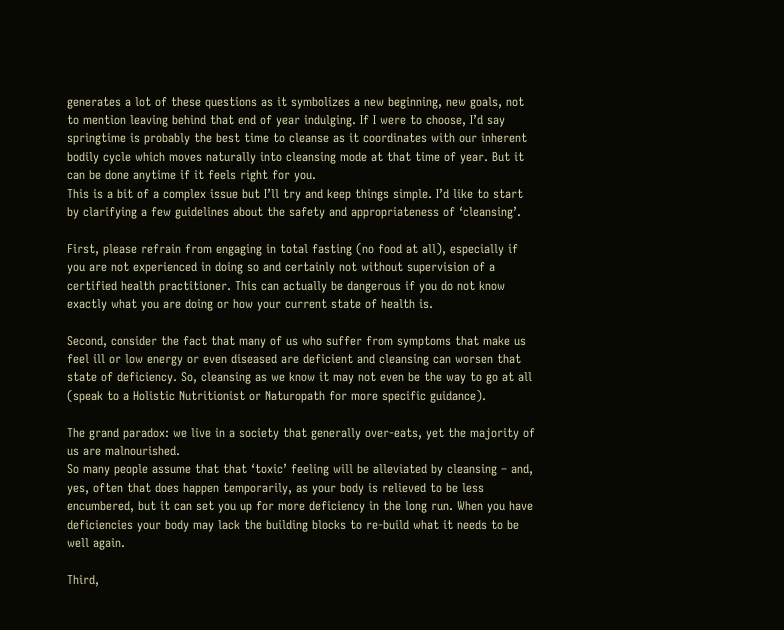generates a lot of these questions as it symbolizes a new beginning, new goals, not to mention leaving behind that end of year indulging. If I were to choose, I’d say springtime is probably the best time to cleanse as it coordinates with our inherent bodily cycle which moves naturally into cleansing mode at that time of year. But it can be done anytime if it feels right for you.
This is a bit of a complex issue but I’ll try and keep things simple. I’d like to start by clarifying a few guidelines about the safety and appropriateness of ‘cleansing’.

First, please refrain from engaging in total fasting (no food at all), especially if you are not experienced in doing so and certainly not without supervision of a certified health practitioner. This can actually be dangerous if you do not know exactly what you are doing or how your current state of health is.

Second, consider the fact that many of us who suffer from symptoms that make us feel ill or low energy or even diseased are deficient and cleansing can worsen that state of deficiency. So, cleansing as we know it may not even be the way to go at all (speak to a Holistic Nutritionist or Naturopath for more specific guidance).

The grand paradox: we live in a society that generally over-eats, yet the majority of us are malnourished.
So many people assume that that ‘toxic’ feeling will be alleviated by cleansing – and, yes, often that does happen temporarily, as your body is relieved to be less encumbered, but it can set you up for more deficiency in the long run. When you have deficiencies your body may lack the building blocks to re-build what it needs to be well again.

Third,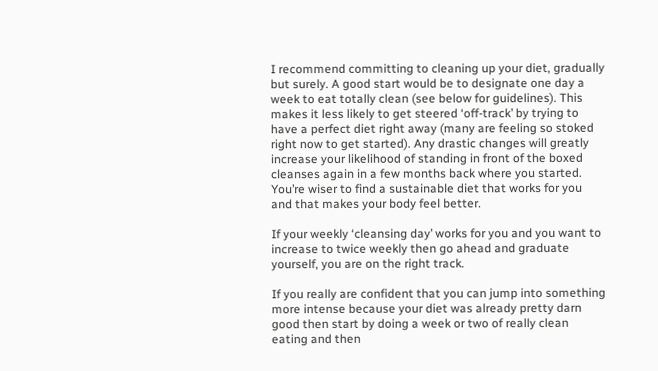I recommend committing to cleaning up your diet, gradually but surely. A good start would be to designate one day a week to eat totally clean (see below for guidelines). This makes it less likely to get steered ‘off-track’ by trying to have a perfect diet right away (many are feeling so stoked right now to get started). Any drastic changes will greatly increase your likelihood of standing in front of the boxed cleanses again in a few months back where you started.
You’re wiser to find a sustainable diet that works for you and that makes your body feel better.

If your weekly ‘cleansing day’ works for you and you want to increase to twice weekly then go ahead and graduate yourself, you are on the right track.

If you really are confident that you can jump into something more intense because your diet was already pretty darn good then start by doing a week or two of really clean eating and then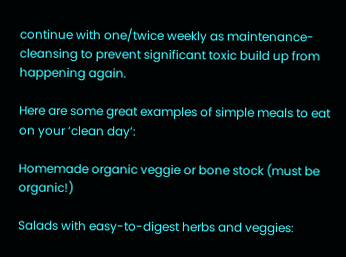continue with one/twice weekly as maintenance-cleansing to prevent significant toxic build up from happening again.

Here are some great examples of simple meals to eat on your ‘clean day’:

Homemade organic veggie or bone stock (must be organic!)

Salads with easy-to-digest herbs and veggies: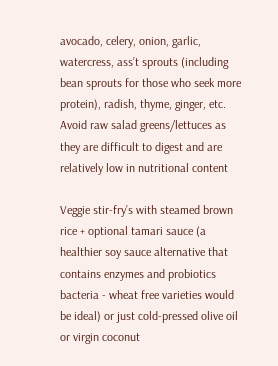avocado, celery, onion, garlic, watercress, ass’t sprouts (including bean sprouts for those who seek more protein), radish, thyme, ginger, etc. Avoid raw salad greens/lettuces as they are difficult to digest and are relatively low in nutritional content

Veggie stir-fry’s with steamed brown rice + optional tamari sauce (a healthier soy sauce alternative that contains enzymes and probiotics bacteria - wheat free varieties would be ideal) or just cold-pressed olive oil or virgin coconut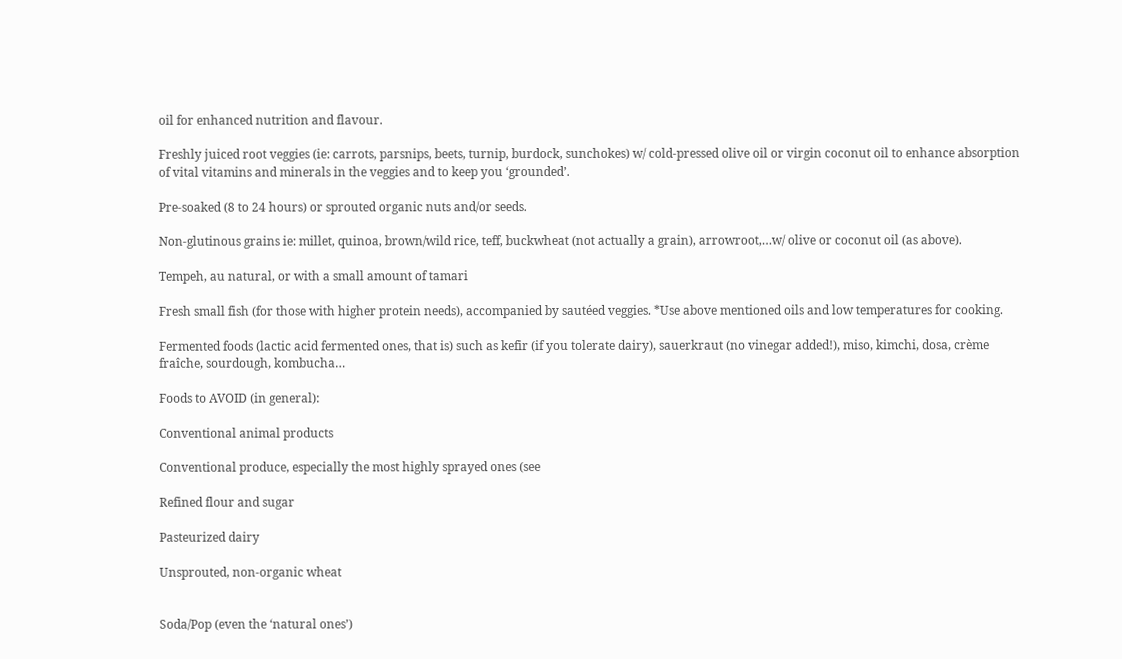oil for enhanced nutrition and flavour.

Freshly juiced root veggies (ie: carrots, parsnips, beets, turnip, burdock, sunchokes) w/ cold-pressed olive oil or virgin coconut oil to enhance absorption of vital vitamins and minerals in the veggies and to keep you ‘grounded’.

Pre-soaked (8 to 24 hours) or sprouted organic nuts and/or seeds.

Non-glutinous grains ie: millet, quinoa, brown/wild rice, teff, buckwheat (not actually a grain), arrowroot,…w/ olive or coconut oil (as above).

Tempeh, au natural, or with a small amount of tamari

Fresh small fish (for those with higher protein needs), accompanied by sautéed veggies. *Use above mentioned oils and low temperatures for cooking.

Fermented foods (lactic acid fermented ones, that is) such as kefir (if you tolerate dairy), sauerkraut (no vinegar added!), miso, kimchi, dosa, crème fraîche, sourdough, kombucha…

Foods to AVOID (in general):

Conventional animal products

Conventional produce, especially the most highly sprayed ones (see

Refined flour and sugar

Pasteurized dairy

Unsprouted, non-organic wheat


Soda/Pop (even the ‘natural ones’)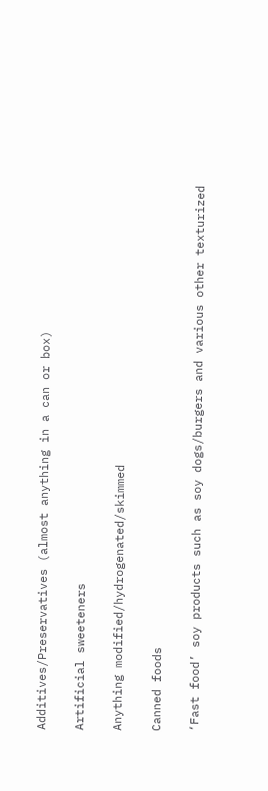Additives/Preservatives (almost anything in a can or box)

Artificial sweeteners

Anything modified/hydrogenated/skimmed

Canned foods

‘Fast food’ soy products such as soy dogs/burgers and various other texturized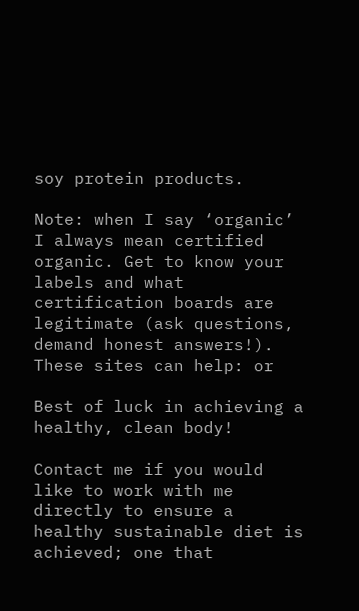soy protein products.

Note: when I say ‘organic’ I always mean certified organic. Get to know your labels and what certification boards are legitimate (ask questions, demand honest answers!). These sites can help: or

Best of luck in achieving a healthy, clean body!

Contact me if you would like to work with me directly to ensure a healthy sustainable diet is achieved; one that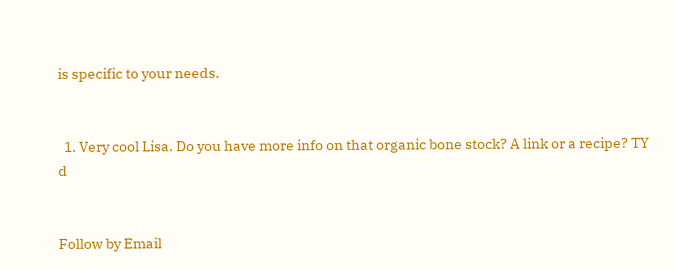is specific to your needs.


  1. Very cool Lisa. Do you have more info on that organic bone stock? A link or a recipe? TY d


Follow by Email